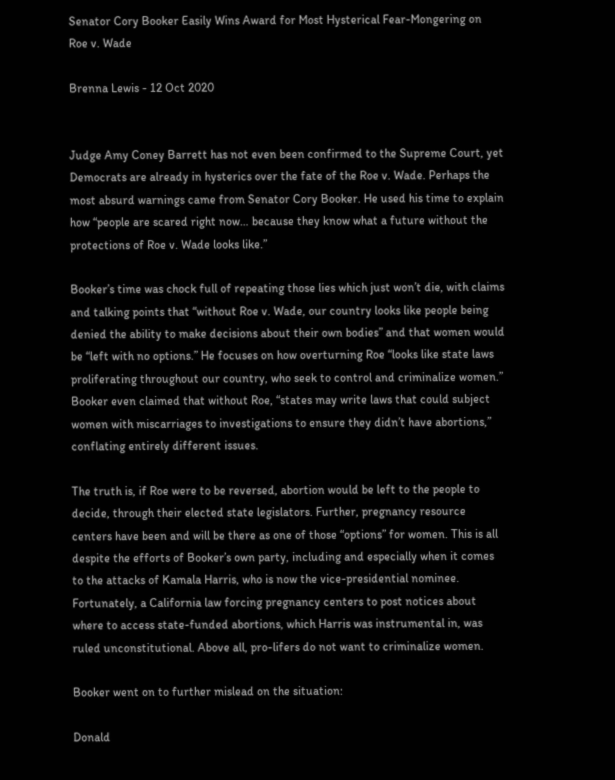Senator Cory Booker Easily Wins Award for Most Hysterical Fear-Mongering on Roe v. Wade

Brenna Lewis - 12 Oct 2020


Judge Amy Coney Barrett has not even been confirmed to the Supreme Court, yet Democrats are already in hysterics over the fate of the Roe v. Wade. Perhaps the most absurd warnings came from Senator Cory Booker. He used his time to explain how “people are scared right now… because they know what a future without the protections of Roe v. Wade looks like.”

Booker’s time was chock full of repeating those lies which just won’t die, with claims and talking points that “without Roe v. Wade, our country looks like people being denied the ability to make decisions about their own bodies” and that women would be “left with no options.” He focuses on how overturning Roe “looks like state laws proliferating throughout our country, who seek to control and criminalize women.” Booker even claimed that without Roe, “states may write laws that could subject women with miscarriages to investigations to ensure they didn’t have abortions,” conflating entirely different issues.

The truth is, if Roe were to be reversed, abortion would be left to the people to decide, through their elected state legislators. Further, pregnancy resource centers have been and will be there as one of those “options” for women. This is all despite the efforts of Booker’s own party, including and especially when it comes to the attacks of Kamala Harris, who is now the vice-presidential nominee. Fortunately, a California law forcing pregnancy centers to post notices about where to access state-funded abortions, which Harris was instrumental in, was ruled unconstitutional. Above all, pro-lifers do not want to criminalize women.

Booker went on to further mislead on the situation:

Donald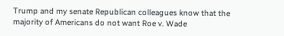Trump and my senate Republican colleagues know that the majority of Americans do not want Roe v. Wade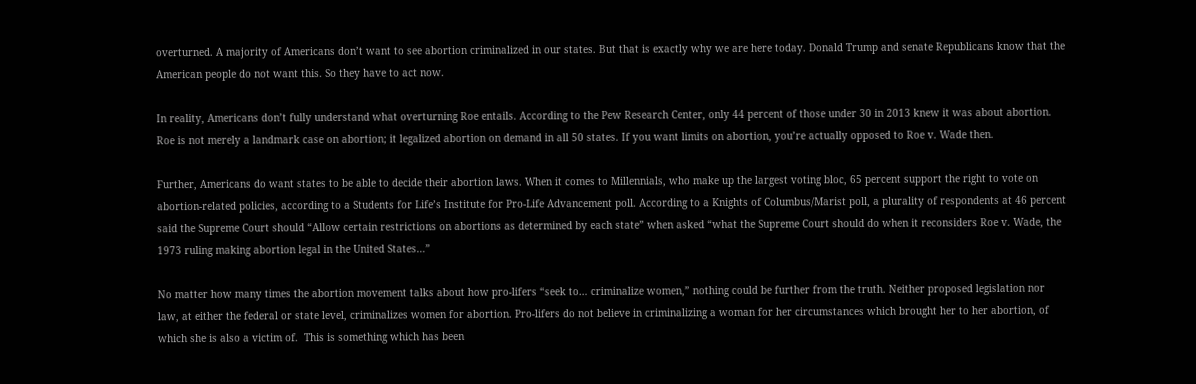overturned. A majority of Americans don’t want to see abortion criminalized in our states. But that is exactly why we are here today. Donald Trump and senate Republicans know that the American people do not want this. So they have to act now.

In reality, Americans don’t fully understand what overturning Roe entails. According to the Pew Research Center, only 44 percent of those under 30 in 2013 knew it was about abortion. Roe is not merely a landmark case on abortion; it legalized abortion on demand in all 50 states. If you want limits on abortion, you’re actually opposed to Roe v. Wade then.

Further, Americans do want states to be able to decide their abortion laws. When it comes to Millennials, who make up the largest voting bloc, 65 percent support the right to vote on abortion-related policies, according to a Students for Life’s Institute for Pro-Life Advancement poll. According to a Knights of Columbus/Marist poll, a plurality of respondents at 46 percent said the Supreme Court should “Allow certain restrictions on abortions as determined by each state” when asked “what the Supreme Court should do when it reconsiders Roe v. Wade, the 1973 ruling making abortion legal in the United States…”

No matter how many times the abortion movement talks about how pro-lifers “seek to… criminalize women,” nothing could be further from the truth. Neither proposed legislation nor law, at either the federal or state level, criminalizes women for abortion. Pro-lifers do not believe in criminalizing a woman for her circumstances which brought her to her abortion, of which she is also a victim of.  This is something which has been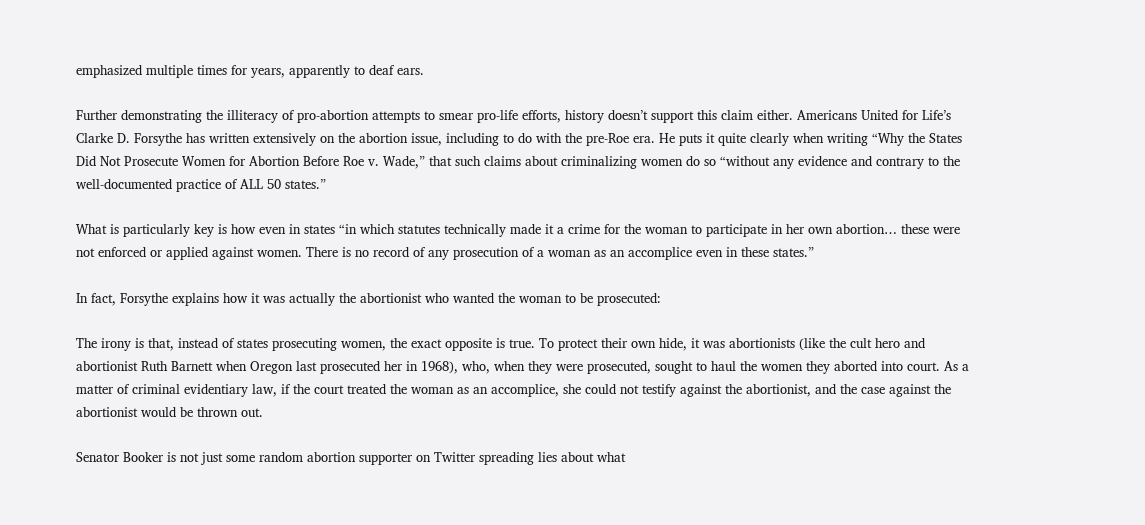emphasized multiple times for years, apparently to deaf ears.

Further demonstrating the illiteracy of pro-abortion attempts to smear pro-life efforts, history doesn’t support this claim either. Americans United for Life’s Clarke D. Forsythe has written extensively on the abortion issue, including to do with the pre-Roe era. He puts it quite clearly when writing “Why the States Did Not Prosecute Women for Abortion Before Roe v. Wade,” that such claims about criminalizing women do so “without any evidence and contrary to the well-documented practice of ALL 50 states.”

What is particularly key is how even in states “in which statutes technically made it a crime for the woman to participate in her own abortion… these were not enforced or applied against women. There is no record of any prosecution of a woman as an accomplice even in these states.”

In fact, Forsythe explains how it was actually the abortionist who wanted the woman to be prosecuted:

The irony is that, instead of states prosecuting women, the exact opposite is true. To protect their own hide, it was abortionists (like the cult hero and abortionist Ruth Barnett when Oregon last prosecuted her in 1968), who, when they were prosecuted, sought to haul the women they aborted into court. As a matter of criminal evidentiary law, if the court treated the woman as an accomplice, she could not testify against the abortionist, and the case against the abortionist would be thrown out.

Senator Booker is not just some random abortion supporter on Twitter spreading lies about what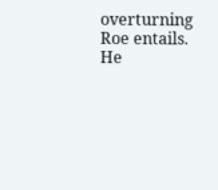overturning Roe entails. He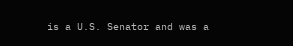is a U.S. Senator and was a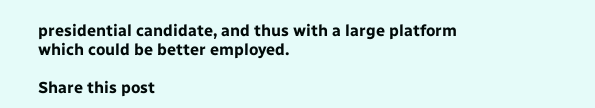presidential candidate, and thus with a large platform which could be better employed.

Share this post